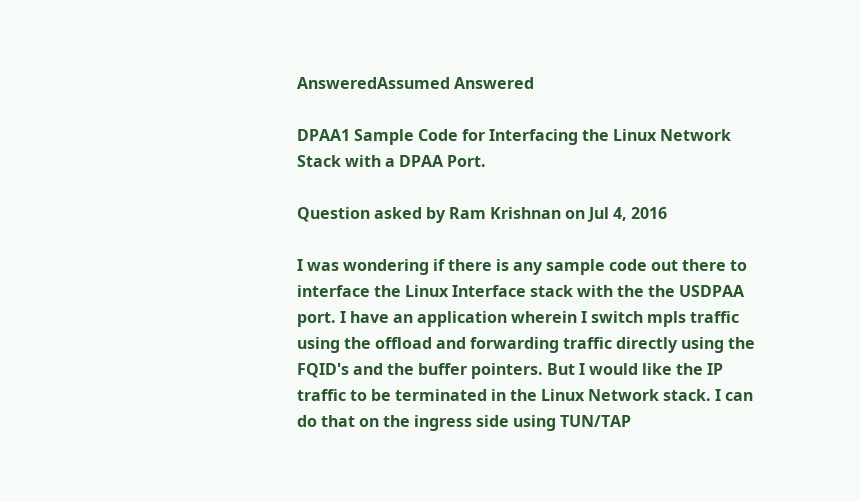AnsweredAssumed Answered

DPAA1 Sample Code for Interfacing the Linux Network Stack with a DPAA Port.

Question asked by Ram Krishnan on Jul 4, 2016

I was wondering if there is any sample code out there to interface the Linux Interface stack with the the USDPAA port. I have an application wherein I switch mpls traffic using the offload and forwarding traffic directly using the FQID's and the buffer pointers. But I would like the IP traffic to be terminated in the Linux Network stack. I can do that on the ingress side using TUN/TAP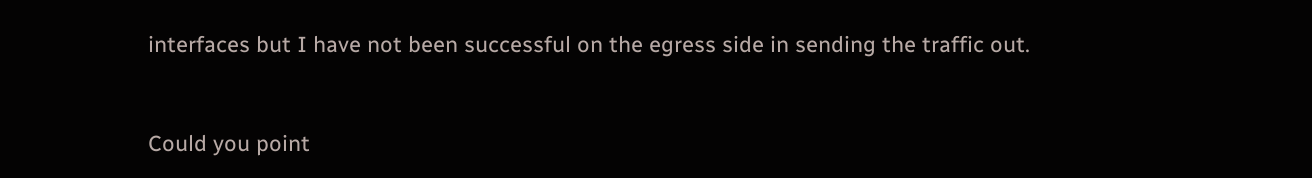interfaces but I have not been successful on the egress side in sending the traffic out.


Could you point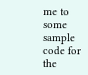me to some sample code for the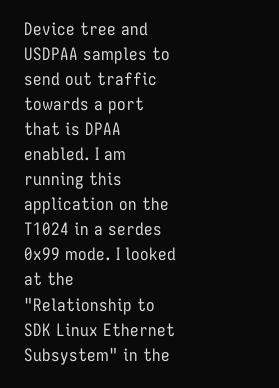Device tree and USDPAA samples to send out traffic towards a port that is DPAA enabled. I am running this application on the T1024 in a serdes 0x99 mode. I looked at the "Relationship to SDK Linux Ethernet Subsystem" in the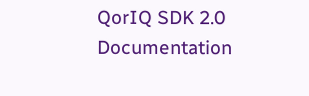QorIQ SDK 2.0 Documentation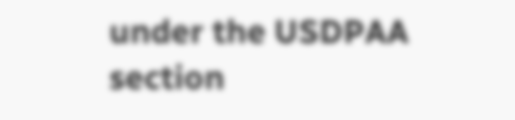under the USDPAA section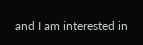and I am interested in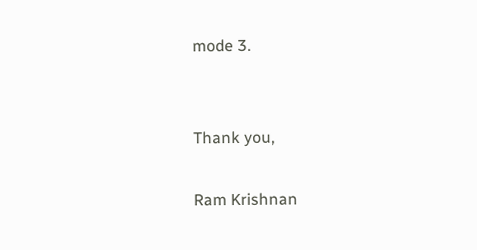mode 3.


Thank you,

Ram Krishnan